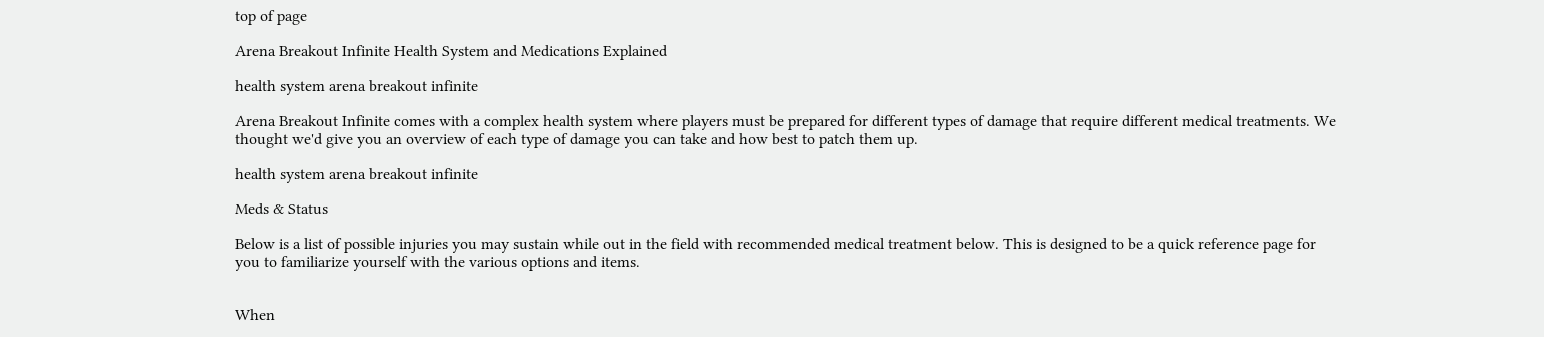top of page

Arena Breakout Infinite Health System and Medications Explained

health system arena breakout infinite

Arena Breakout Infinite comes with a complex health system where players must be prepared for different types of damage that require different medical treatments. We thought we'd give you an overview of each type of damage you can take and how best to patch them up.

health system arena breakout infinite

Meds & Status

Below is a list of possible injuries you may sustain while out in the field with recommended medical treatment below. This is designed to be a quick reference page for you to familiarize yourself with the various options and items.


When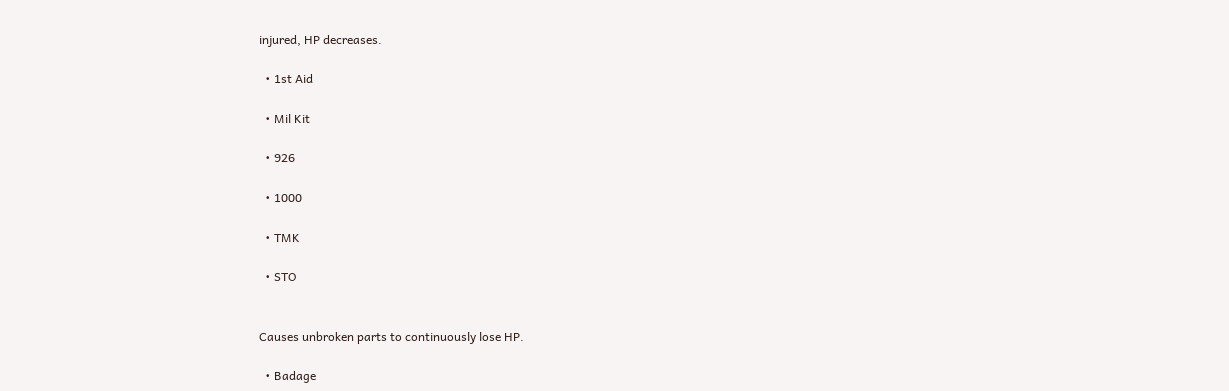injured, HP decreases.

  • 1st Aid

  • Mil Kit

  • 926

  • 1000

  • TMK

  • STO


Causes unbroken parts to continuously lose HP.

  • Badage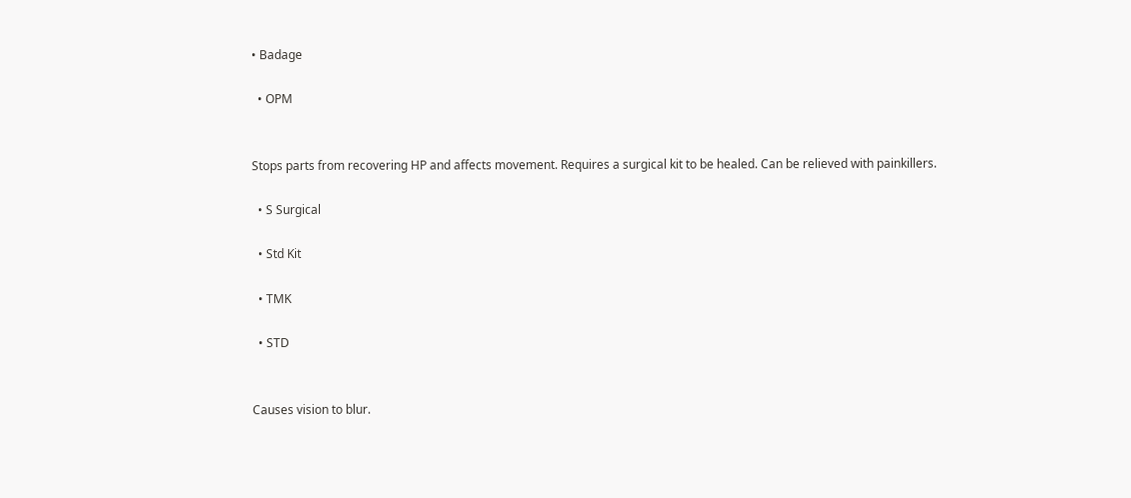• Badage

  • OPM


Stops parts from recovering HP and affects movement. Requires a surgical kit to be healed. Can be relieved with painkillers.

  • S Surgical

  • Std Kit

  • TMK

  • STD


Causes vision to blur.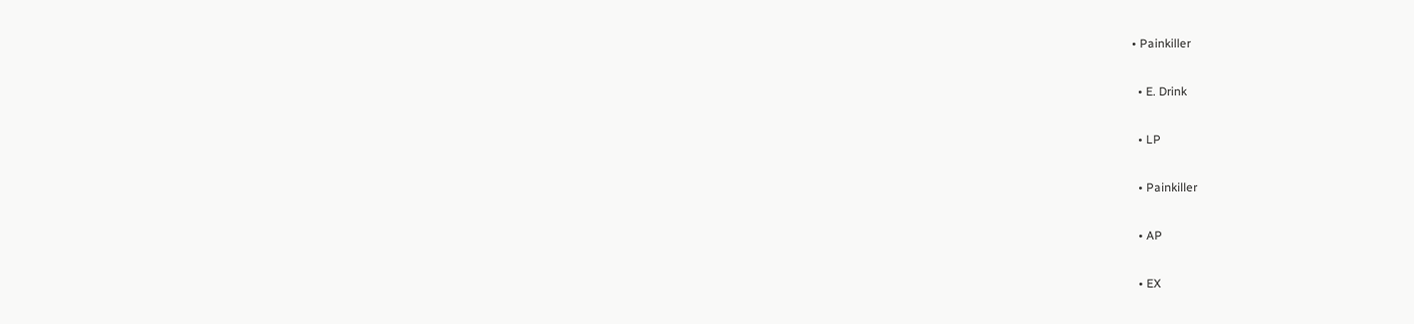• Painkiller

  • E. Drink

  • LP

  • Painkiller

  • AP

  • EX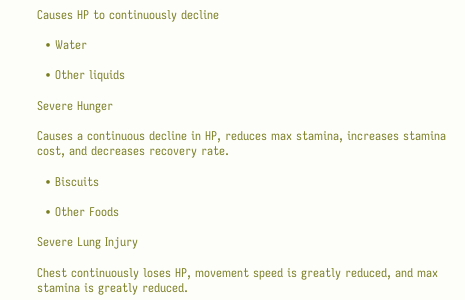Causes HP to continuously decline

  • Water

  • Other liquids

Severe Hunger

Causes a continuous decline in HP, reduces max stamina, increases stamina cost, and decreases recovery rate.

  • Biscuits

  • Other Foods

Severe Lung Injury

Chest continuously loses HP, movement speed is greatly reduced, and max stamina is greatly reduced.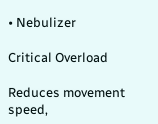• Nebulizer

Critical Overload

Reduces movement speed,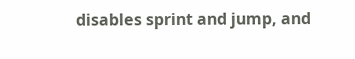disables sprint and jump, and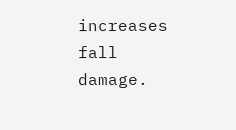increases fall damage.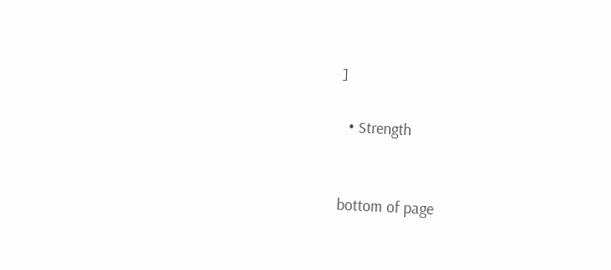]

  • Strength


bottom of page